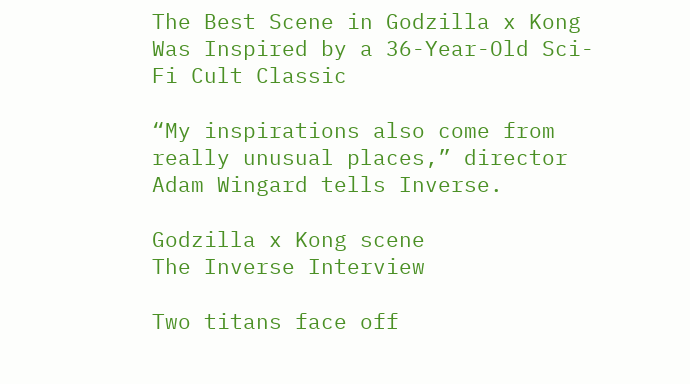The Best Scene in Godzilla x Kong Was Inspired by a 36-Year-Old Sci-Fi Cult Classic

“My inspirations also come from really unusual places,” director Adam Wingard tells Inverse.

Godzilla x Kong scene
The Inverse Interview

Two titans face off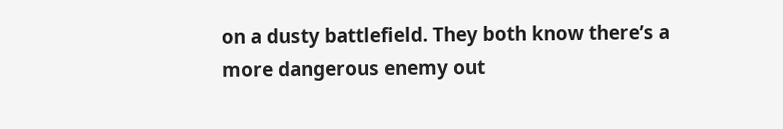on a dusty battlefield. They both know there’s a more dangerous enemy out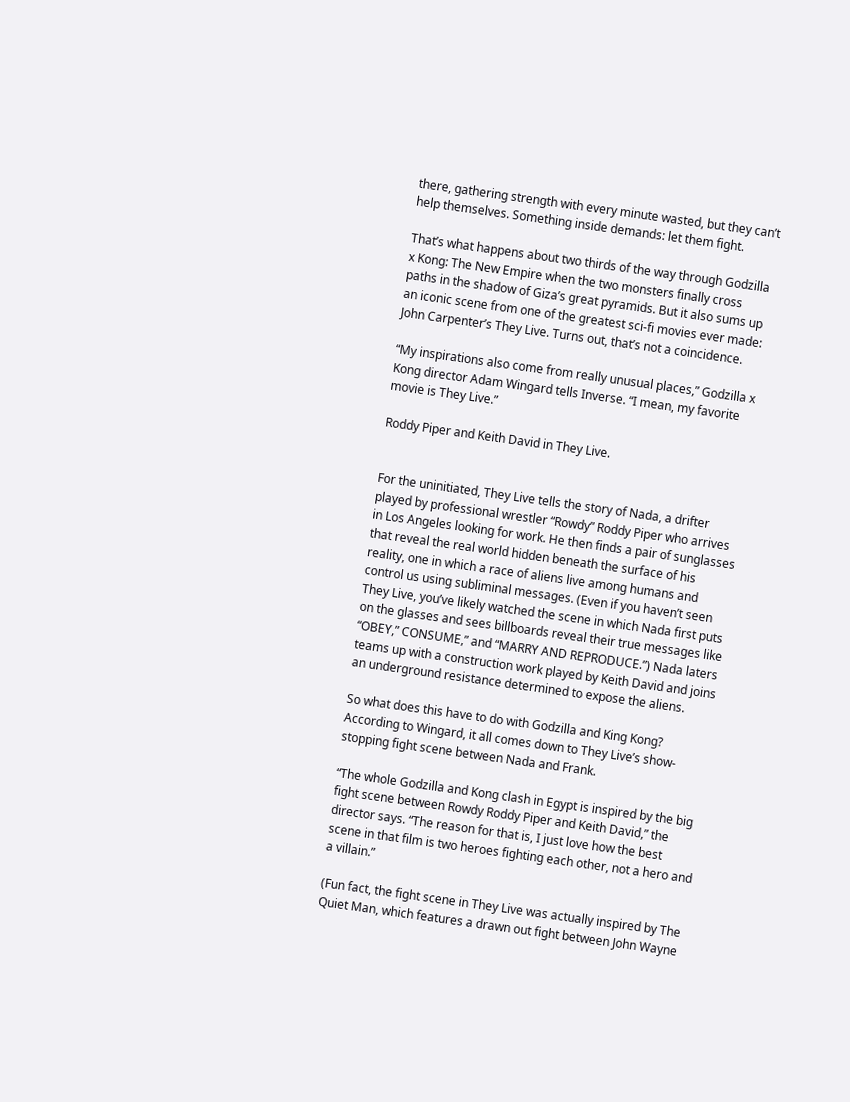there, gathering strength with every minute wasted, but they can’t help themselves. Something inside demands: let them fight.

That’s what happens about two thirds of the way through Godzilla x Kong: The New Empire when the two monsters finally cross paths in the shadow of Giza’s great pyramids. But it also sums up an iconic scene from one of the greatest sci-fi movies ever made: John Carpenter’s They Live. Turns out, that’s not a coincidence.

“My inspirations also come from really unusual places,” Godzilla x Kong director Adam Wingard tells Inverse. “I mean, my favorite movie is They Live.”

Roddy Piper and Keith David in They Live.


For the uninitiated, They Live tells the story of Nada, a drifter played by professional wrestler “Rowdy” Roddy Piper who arrives in Los Angeles looking for work. He then finds a pair of sunglasses that reveal the real world hidden beneath the surface of his reality, one in which a race of aliens live among humans and control us using subliminal messages. (Even if you haven’t seen They Live, you’ve likely watched the scene in which Nada first puts on the glasses and sees billboards reveal their true messages like “OBEY,” CONSUME,” and “MARRY AND REPRODUCE.”) Nada laters teams up with a construction work played by Keith David and joins an underground resistance determined to expose the aliens.

So what does this have to do with Godzilla and King Kong? According to Wingard, it all comes down to They Live’s show-stopping fight scene between Nada and Frank.

“The whole Godzilla and Kong clash in Egypt is inspired by the big fight scene between Rowdy Roddy Piper and Keith David,” the director says. “The reason for that is, I just love how the best scene in that film is two heroes fighting each other, not a hero and a villain.”

(Fun fact, the fight scene in They Live was actually inspired by The Quiet Man, which features a drawn out fight between John Wayne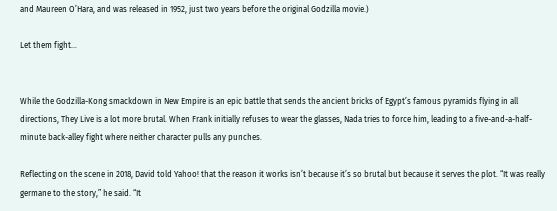and Maureen O’Hara, and was released in 1952, just two years before the original Godzilla movie.)

Let them fight...


While the Godzilla-Kong smackdown in New Empire is an epic battle that sends the ancient bricks of Egypt’s famous pyramids flying in all directions, They Live is a lot more brutal. When Frank initially refuses to wear the glasses, Nada tries to force him, leading to a five-and-a-half-minute back-alley fight where neither character pulls any punches.

Reflecting on the scene in 2018, David told Yahoo! that the reason it works isn’t because it’s so brutal but because it serves the plot. “It was really germane to the story,” he said. “It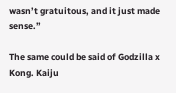wasn’t gratuitous, and it just made sense.”

The same could be said of Godzilla x Kong. Kaiju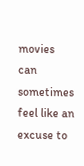movies can sometimes feel like an excuse to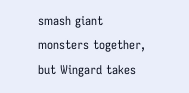smash giant monsters together, but Wingard takes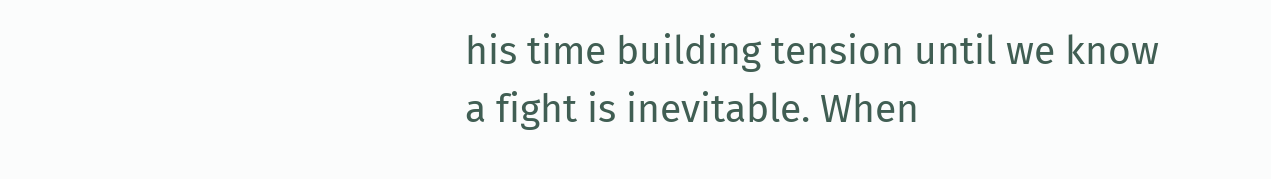his time building tension until we know a fight is inevitable. When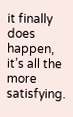it finally does happen, it’s all the more satisfying.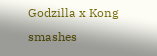Godzilla x Kong smashes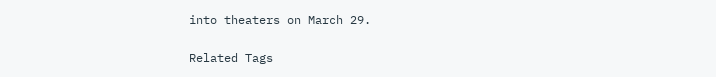into theaters on March 29.

Related Tags